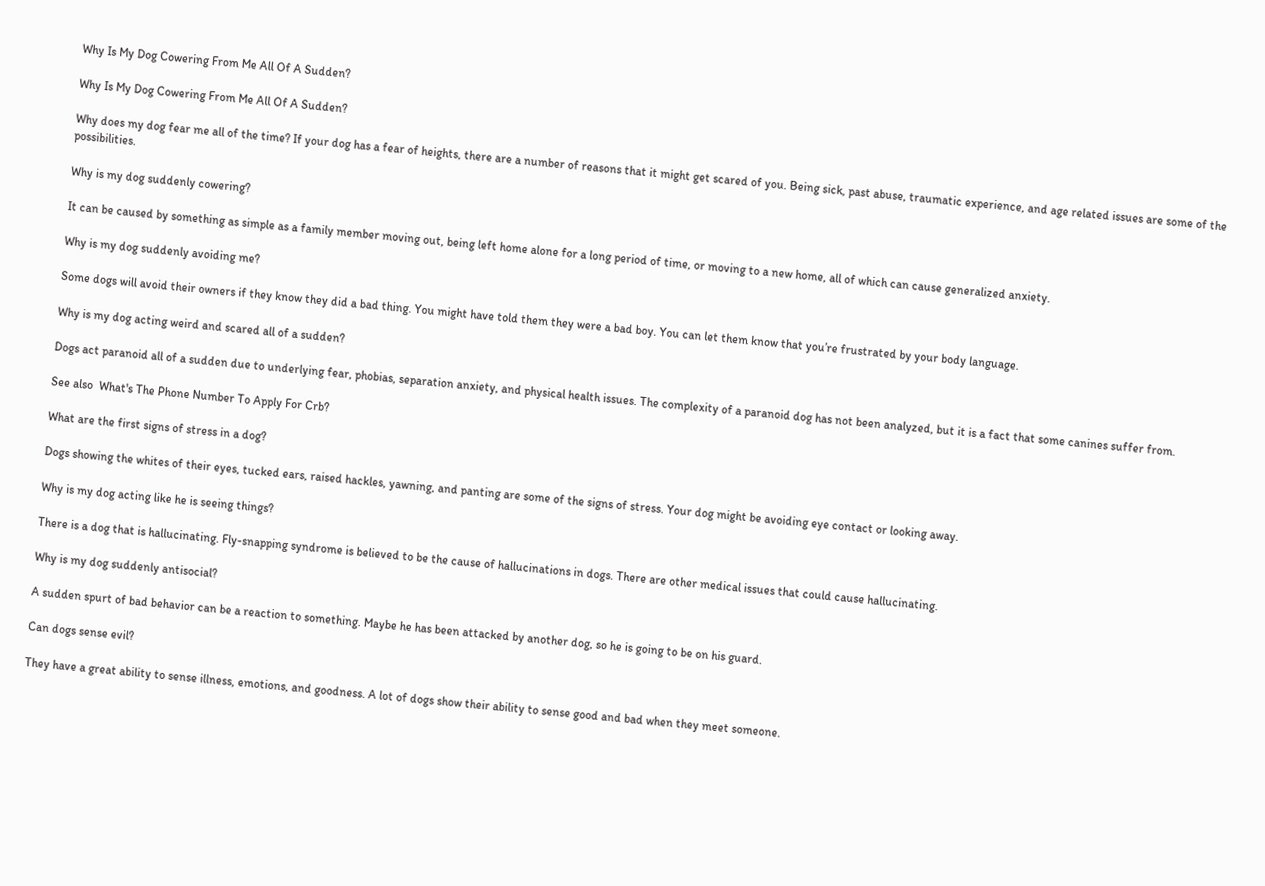Why Is My Dog Cowering From Me All Of A Sudden?

Why Is My Dog Cowering From Me All Of A Sudden?

Why does my dog fear me all of the time? If your dog has a fear of heights, there are a number of reasons that it might get scared of you. Being sick, past abuse, traumatic experience, and age related issues are some of the possibilities.

Why is my dog suddenly cowering?

It can be caused by something as simple as a family member moving out, being left home alone for a long period of time, or moving to a new home, all of which can cause generalized anxiety.

Why is my dog suddenly avoiding me?

Some dogs will avoid their owners if they know they did a bad thing. You might have told them they were a bad boy. You can let them know that you’re frustrated by your body language.

Why is my dog acting weird and scared all of a sudden?

Dogs act paranoid all of a sudden due to underlying fear, phobias, separation anxiety, and physical health issues. The complexity of a paranoid dog has not been analyzed, but it is a fact that some canines suffer from.

See also  What's The Phone Number To Apply For Crb?

What are the first signs of stress in a dog?

Dogs showing the whites of their eyes, tucked ears, raised hackles, yawning, and panting are some of the signs of stress. Your dog might be avoiding eye contact or looking away.

Why is my dog acting like he is seeing things?

There is a dog that is hallucinating. Fly-snapping syndrome is believed to be the cause of hallucinations in dogs. There are other medical issues that could cause hallucinating.

Why is my dog suddenly antisocial?

A sudden spurt of bad behavior can be a reaction to something. Maybe he has been attacked by another dog, so he is going to be on his guard.

Can dogs sense evil?

They have a great ability to sense illness, emotions, and goodness. A lot of dogs show their ability to sense good and bad when they meet someone.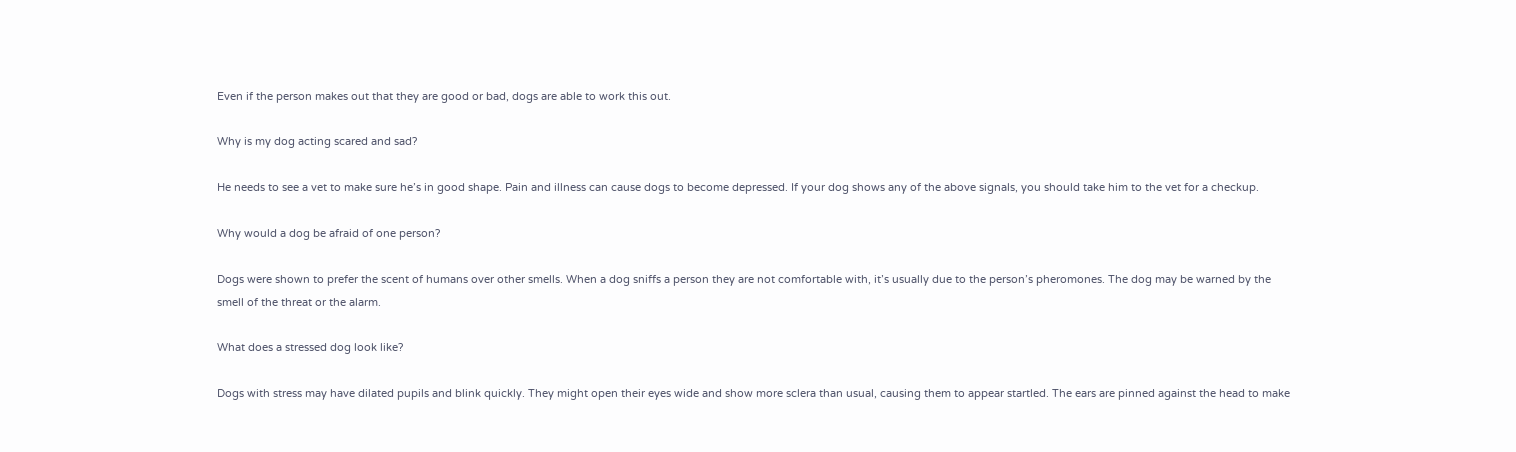Even if the person makes out that they are good or bad, dogs are able to work this out.

Why is my dog acting scared and sad?

He needs to see a vet to make sure he’s in good shape. Pain and illness can cause dogs to become depressed. If your dog shows any of the above signals, you should take him to the vet for a checkup.

Why would a dog be afraid of one person?

Dogs were shown to prefer the scent of humans over other smells. When a dog sniffs a person they are not comfortable with, it’s usually due to the person’s pheromones. The dog may be warned by the smell of the threat or the alarm.

What does a stressed dog look like?

Dogs with stress may have dilated pupils and blink quickly. They might open their eyes wide and show more sclera than usual, causing them to appear startled. The ears are pinned against the head to make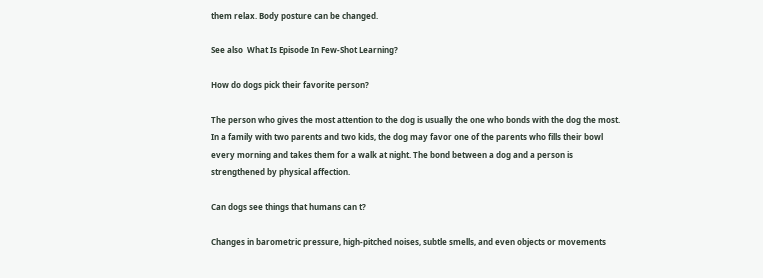them relax. Body posture can be changed.

See also  What Is Episode In Few-Shot Learning?

How do dogs pick their favorite person?

The person who gives the most attention to the dog is usually the one who bonds with the dog the most. In a family with two parents and two kids, the dog may favor one of the parents who fills their bowl every morning and takes them for a walk at night. The bond between a dog and a person is strengthened by physical affection.

Can dogs see things that humans can t?

Changes in barometric pressure, high-pitched noises, subtle smells, and even objects or movements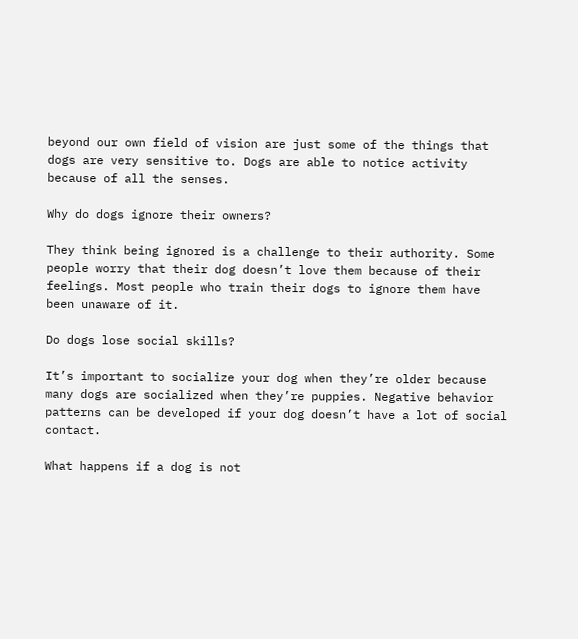beyond our own field of vision are just some of the things that dogs are very sensitive to. Dogs are able to notice activity because of all the senses.

Why do dogs ignore their owners?

They think being ignored is a challenge to their authority. Some people worry that their dog doesn’t love them because of their feelings. Most people who train their dogs to ignore them have been unaware of it.

Do dogs lose social skills?

It’s important to socialize your dog when they’re older because many dogs are socialized when they’re puppies. Negative behavior patterns can be developed if your dog doesn’t have a lot of social contact.

What happens if a dog is not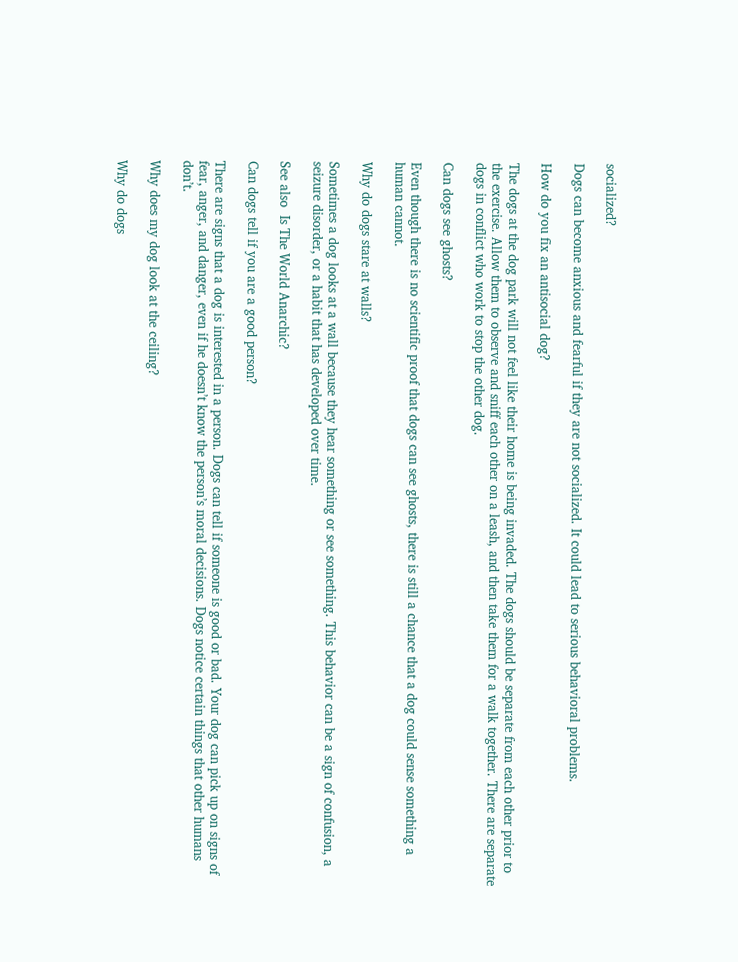socialized?

Dogs can become anxious and fearful if they are not socialized. It could lead to serious behavioral problems.

How do you fix an antisocial dog?

The dogs at the dog park will not feel like their home is being invaded. The dogs should be separate from each other prior to the exercise. Allow them to observe and sniff each other on a leash, and then take them for a walk together. There are separate dogs in conflict who work to stop the other dog.

Can dogs see ghosts?

Even though there is no scientific proof that dogs can see ghosts, there is still a chance that a dog could sense something a human cannot.

Why do dogs stare at walls?

Sometimes a dog looks at a wall because they hear something or see something. This behavior can be a sign of confusion, a seizure disorder, or a habit that has developed over time.

See also  Is The World Anarchic?

Can dogs tell if you are a good person?

There are signs that a dog is interested in a person. Dogs can tell if someone is good or bad. Your dog can pick up on signs of fear, anger, and danger, even if he doesn’t know the person’s moral decisions. Dogs notice certain things that other humans don’t.

Why does my dog look at the ceiling?

Why do dogs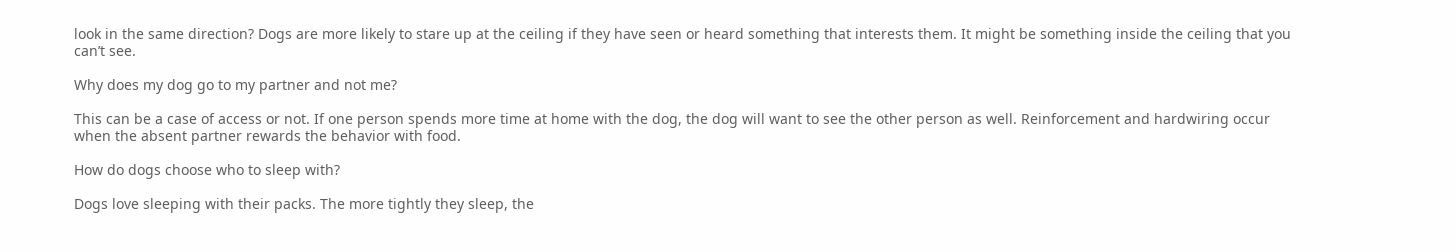look in the same direction? Dogs are more likely to stare up at the ceiling if they have seen or heard something that interests them. It might be something inside the ceiling that you can’t see.

Why does my dog go to my partner and not me?

This can be a case of access or not. If one person spends more time at home with the dog, the dog will want to see the other person as well. Reinforcement and hardwiring occur when the absent partner rewards the behavior with food.

How do dogs choose who to sleep with?

Dogs love sleeping with their packs. The more tightly they sleep, the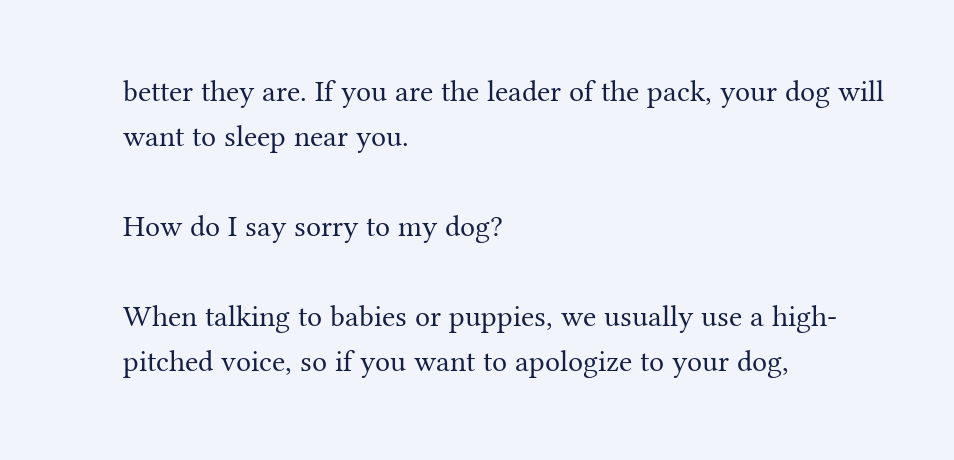better they are. If you are the leader of the pack, your dog will want to sleep near you.

How do I say sorry to my dog?

When talking to babies or puppies, we usually use a high-pitched voice, so if you want to apologize to your dog,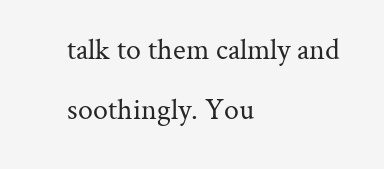talk to them calmly and soothingly. You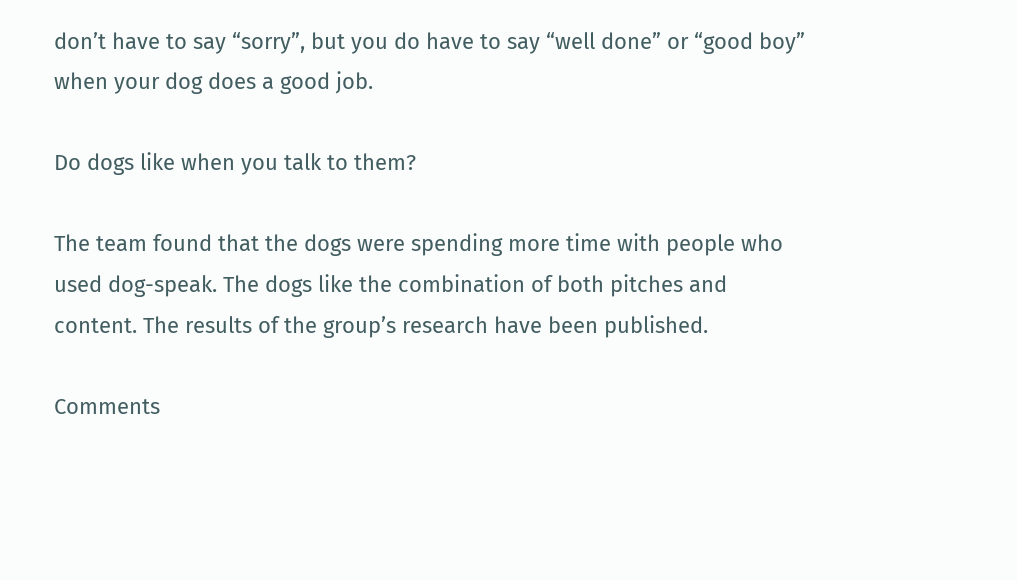don’t have to say “sorry”, but you do have to say “well done” or “good boy” when your dog does a good job.

Do dogs like when you talk to them?

The team found that the dogs were spending more time with people who used dog-speak. The dogs like the combination of both pitches and content. The results of the group’s research have been published.

Comments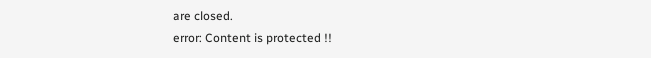are closed.
error: Content is protected !!